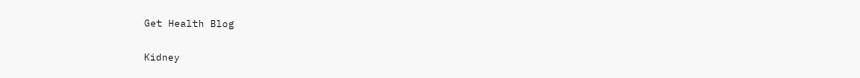Get Health Blog

Kidney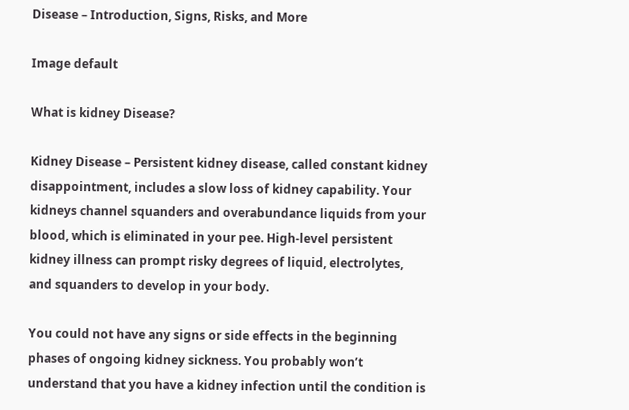Disease – Introduction, Signs, Risks, and More

Image default

What is kidney Disease?

Kidney Disease – Persistent kidney disease, called constant kidney disappointment, includes a slow loss of kidney capability. Your kidneys channel squanders and overabundance liquids from your blood, which is eliminated in your pee. High-level persistent kidney illness can prompt risky degrees of liquid, electrolytes, and squanders to develop in your body.

You could not have any signs or side effects in the beginning phases of ongoing kidney sickness. You probably won’t understand that you have a kidney infection until the condition is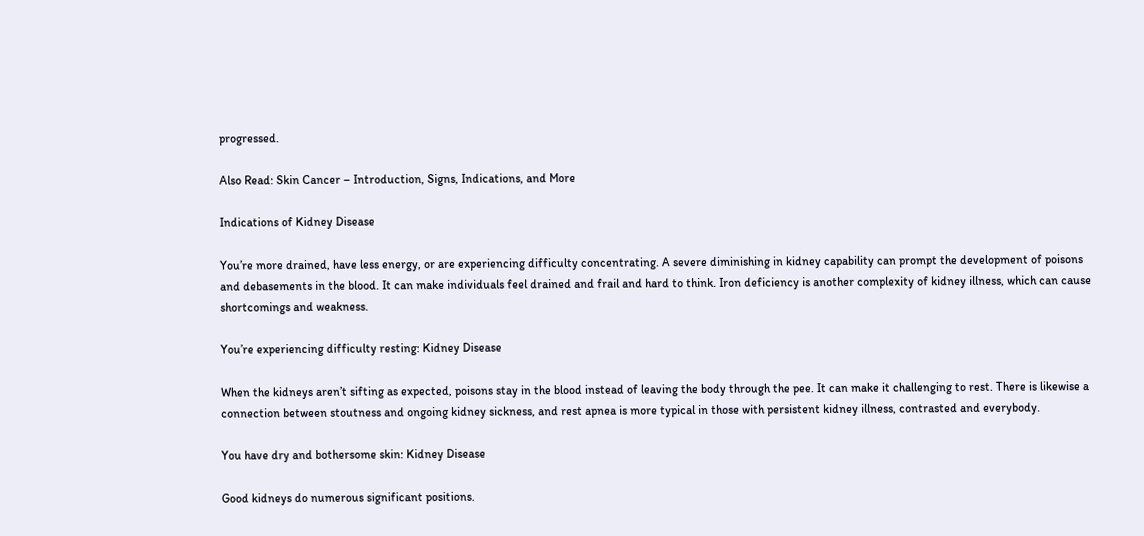progressed.

Also Read: Skin Cancer – Introduction, Signs, Indications, and More

Indications of Kidney Disease

You’re more drained, have less energy, or are experiencing difficulty concentrating. A severe diminishing in kidney capability can prompt the development of poisons and debasements in the blood. It can make individuals feel drained and frail and hard to think. Iron deficiency is another complexity of kidney illness, which can cause shortcomings and weakness.

You’re experiencing difficulty resting: Kidney Disease

When the kidneys aren’t sifting as expected, poisons stay in the blood instead of leaving the body through the pee. It can make it challenging to rest. There is likewise a connection between stoutness and ongoing kidney sickness, and rest apnea is more typical in those with persistent kidney illness, contrasted and everybody.

You have dry and bothersome skin: Kidney Disease

Good kidneys do numerous significant positions.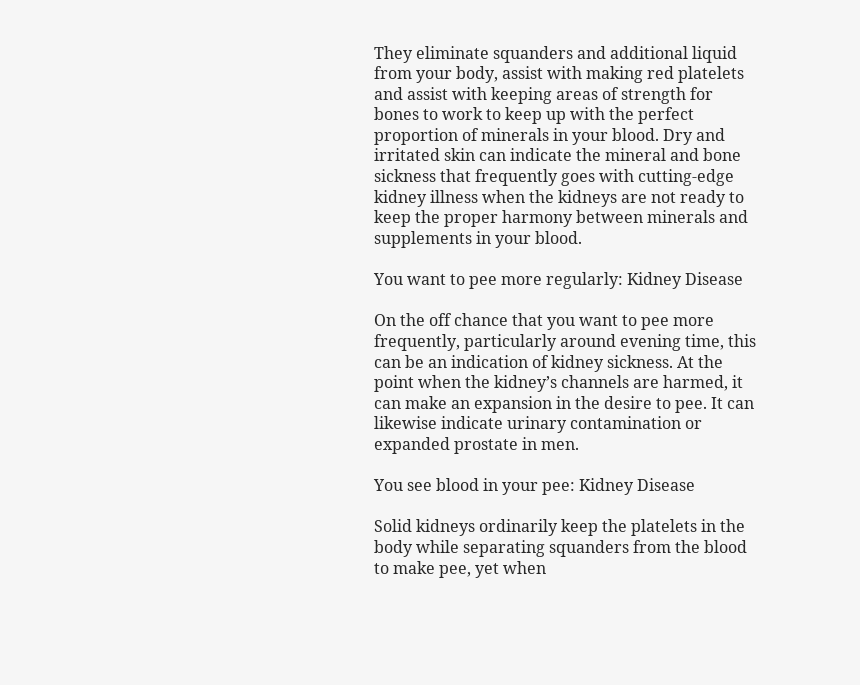They eliminate squanders and additional liquid from your body, assist with making red platelets and assist with keeping areas of strength for bones to work to keep up with the perfect proportion of minerals in your blood. Dry and irritated skin can indicate the mineral and bone sickness that frequently goes with cutting-edge kidney illness when the kidneys are not ready to keep the proper harmony between minerals and supplements in your blood.

You want to pee more regularly: Kidney Disease

On the off chance that you want to pee more frequently, particularly around evening time, this can be an indication of kidney sickness. At the point when the kidney’s channels are harmed, it can make an expansion in the desire to pee. It can likewise indicate urinary contamination or expanded prostate in men.

You see blood in your pee: Kidney Disease

Solid kidneys ordinarily keep the platelets in the body while separating squanders from the blood to make pee, yet when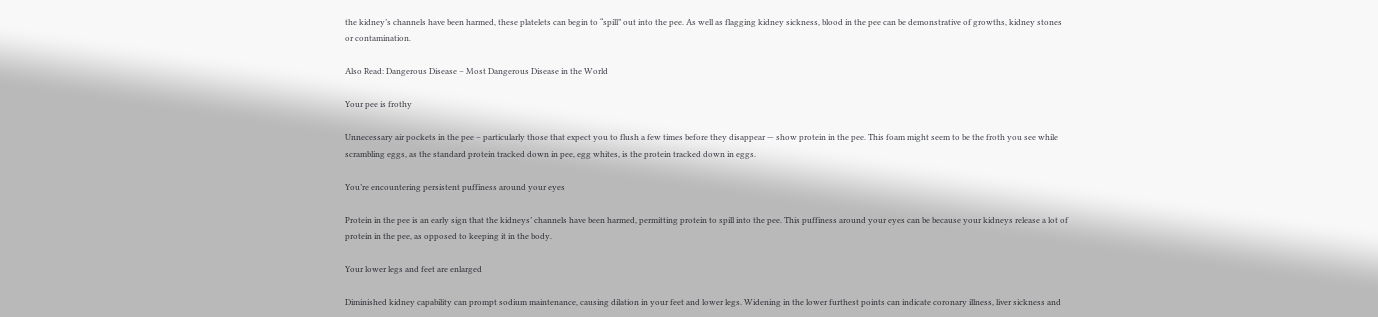the kidney’s channels have been harmed, these platelets can begin to “spill” out into the pee. As well as flagging kidney sickness, blood in the pee can be demonstrative of growths, kidney stones or contamination.

Also Read: Dangerous Disease – Most Dangerous Disease in the World

Your pee is frothy

Unnecessary air pockets in the pee – particularly those that expect you to flush a few times before they disappear — show protein in the pee. This foam might seem to be the froth you see while scrambling eggs, as the standard protein tracked down in pee, egg whites, is the protein tracked down in eggs.

You’re encountering persistent puffiness around your eyes

Protein in the pee is an early sign that the kidneys’ channels have been harmed, permitting protein to spill into the pee. This puffiness around your eyes can be because your kidneys release a lot of protein in the pee, as opposed to keeping it in the body.

Your lower legs and feet are enlarged

Diminished kidney capability can prompt sodium maintenance, causing dilation in your feet and lower legs. Widening in the lower furthest points can indicate coronary illness, liver sickness and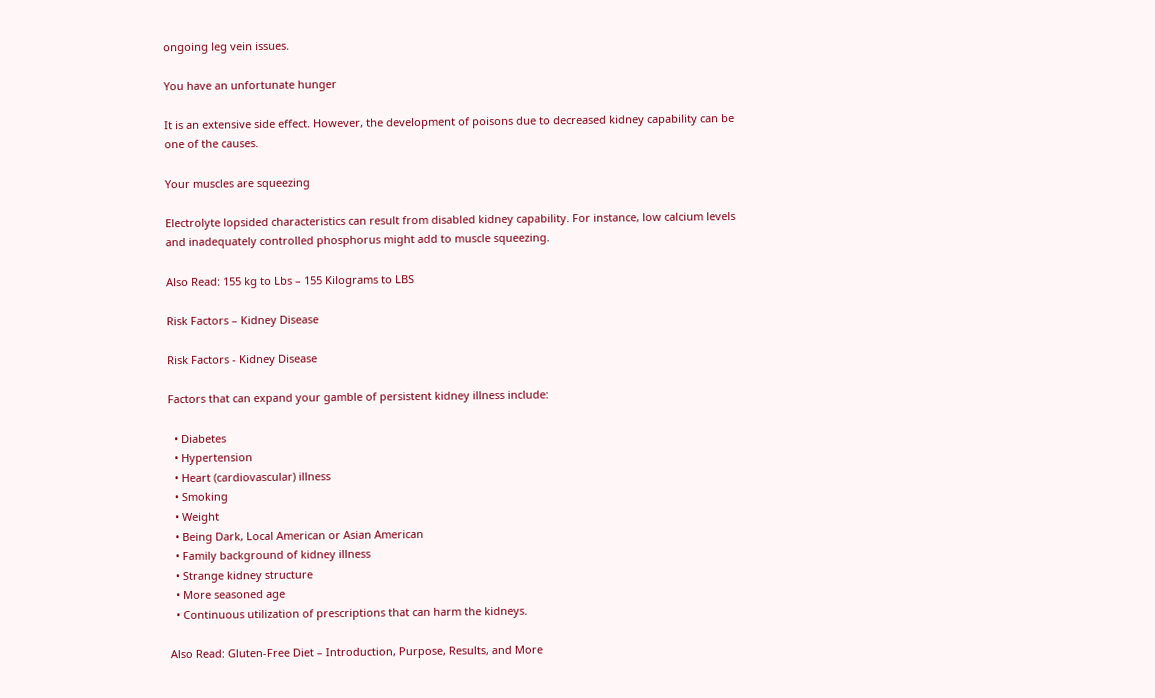ongoing leg vein issues.

You have an unfortunate hunger

It is an extensive side effect. However, the development of poisons due to decreased kidney capability can be one of the causes.

Your muscles are squeezing

Electrolyte lopsided characteristics can result from disabled kidney capability. For instance, low calcium levels and inadequately controlled phosphorus might add to muscle squeezing.

Also Read: 155 kg to Lbs – 155 Kilograms to LBS

Risk Factors – Kidney Disease

Risk Factors - Kidney Disease

Factors that can expand your gamble of persistent kidney illness include:

  • Diabetes
  • Hypertension
  • Heart (cardiovascular) illness
  • Smoking
  • Weight
  • Being Dark, Local American or Asian American
  • Family background of kidney illness
  • Strange kidney structure
  • More seasoned age
  • Continuous utilization of prescriptions that can harm the kidneys.

Also Read: Gluten-Free Diet – Introduction, Purpose, Results, and More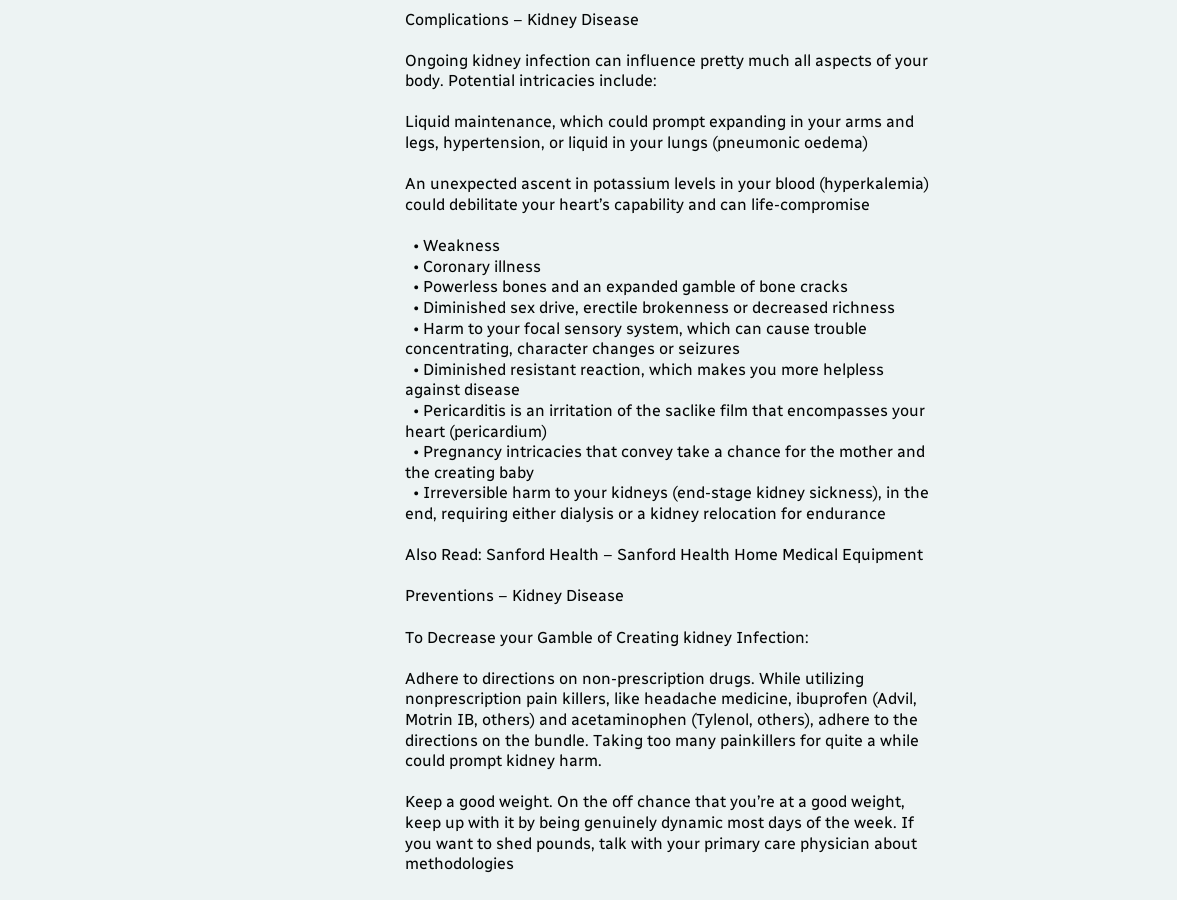Complications – Kidney Disease

Ongoing kidney infection can influence pretty much all aspects of your body. Potential intricacies include:

Liquid maintenance, which could prompt expanding in your arms and legs, hypertension, or liquid in your lungs (pneumonic oedema)

An unexpected ascent in potassium levels in your blood (hyperkalemia) could debilitate your heart’s capability and can life-compromise

  • Weakness
  • Coronary illness
  • Powerless bones and an expanded gamble of bone cracks
  • Diminished sex drive, erectile brokenness or decreased richness
  • Harm to your focal sensory system, which can cause trouble concentrating, character changes or seizures
  • Diminished resistant reaction, which makes you more helpless against disease
  • Pericarditis is an irritation of the saclike film that encompasses your heart (pericardium)
  • Pregnancy intricacies that convey take a chance for the mother and the creating baby
  • Irreversible harm to your kidneys (end-stage kidney sickness), in the end, requiring either dialysis or a kidney relocation for endurance

Also Read: Sanford Health – Sanford Health Home Medical Equipment

Preventions – Kidney Disease

To Decrease your Gamble of Creating kidney Infection:

Adhere to directions on non-prescription drugs. While utilizing nonprescription pain killers, like headache medicine, ibuprofen (Advil, Motrin IB, others) and acetaminophen (Tylenol, others), adhere to the directions on the bundle. Taking too many painkillers for quite a while could prompt kidney harm.

Keep a good weight. On the off chance that you’re at a good weight, keep up with it by being genuinely dynamic most days of the week. If you want to shed pounds, talk with your primary care physician about methodologies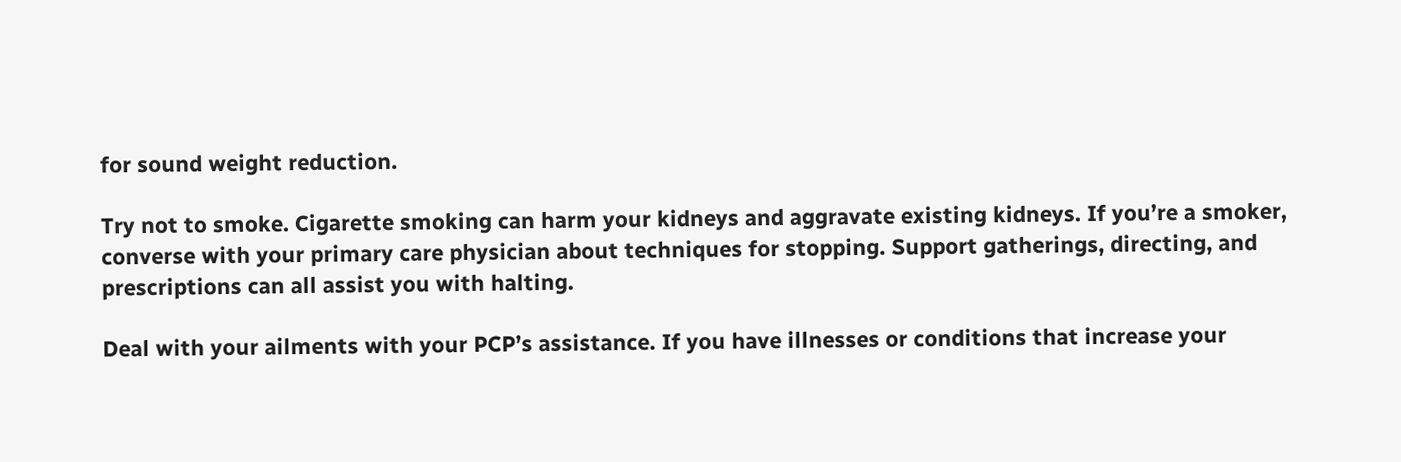for sound weight reduction.

Try not to smoke. Cigarette smoking can harm your kidneys and aggravate existing kidneys. If you’re a smoker, converse with your primary care physician about techniques for stopping. Support gatherings, directing, and prescriptions can all assist you with halting.

Deal with your ailments with your PCP’s assistance. If you have illnesses or conditions that increase your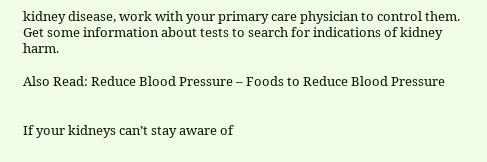kidney disease, work with your primary care physician to control them. Get some information about tests to search for indications of kidney harm.

Also Read: Reduce Blood Pressure – Foods to Reduce Blood Pressure


If your kidneys can’t stay aware of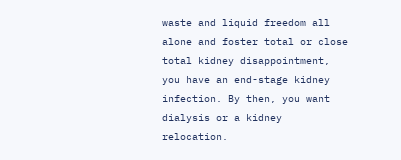waste and liquid freedom all alone and foster total or close total kidney disappointment, you have an end-stage kidney infection. By then, you want dialysis or a kidney relocation.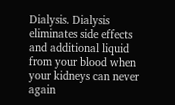Dialysis. Dialysis eliminates side effects and additional liquid from your blood when your kidneys can never again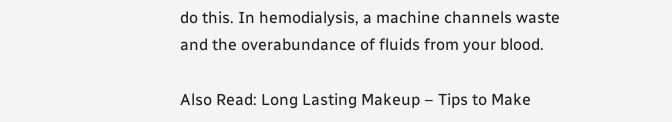do this. In hemodialysis, a machine channels waste and the overabundance of fluids from your blood.

Also Read: Long Lasting Makeup – Tips to Make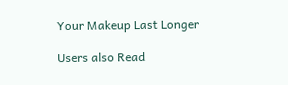Your Makeup Last Longer

Users also Read